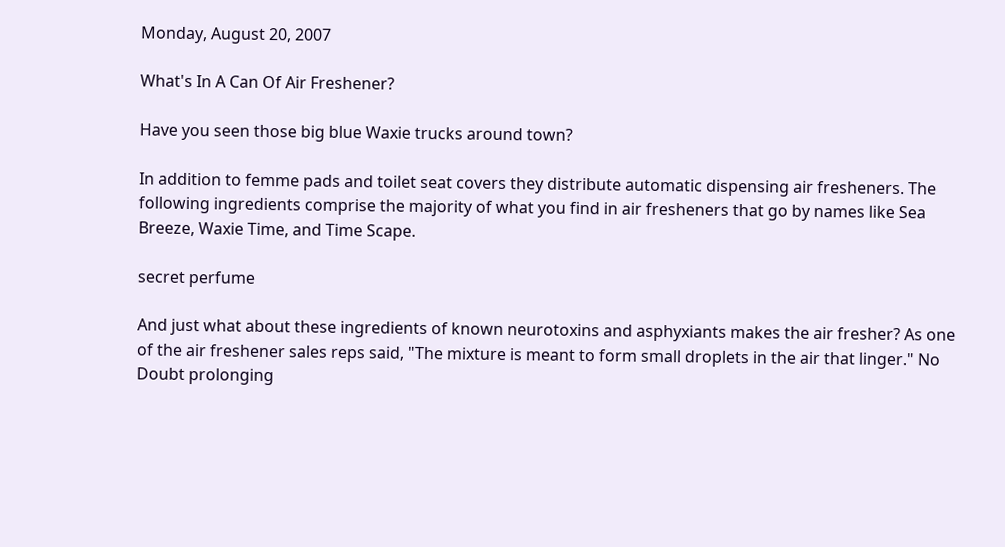Monday, August 20, 2007

What's In A Can Of Air Freshener?

Have you seen those big blue Waxie trucks around town?

In addition to femme pads and toilet seat covers they distribute automatic dispensing air fresheners. The following ingredients comprise the majority of what you find in air fresheners that go by names like Sea Breeze, Waxie Time, and Time Scape.

secret perfume

And just what about these ingredients of known neurotoxins and asphyxiants makes the air fresher? As one of the air freshener sales reps said, "The mixture is meant to form small droplets in the air that linger." No Doubt prolonging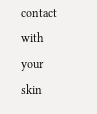contact with your skin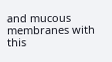and mucous membranes with this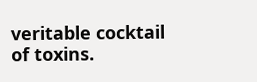veritable cocktail of toxins.